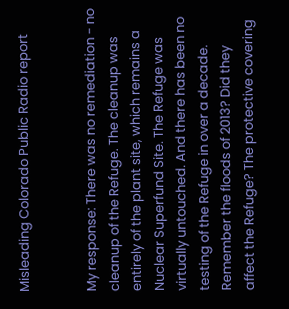Misleading Colorado Public Radio report


My response: There was no remediation - no cleanup of the Refuge. The cleanup was entirely of the plant site, which remains a Nuclear Superfund Site. The Refuge was virtually untouched. And there has been no testing of the Refuge in over a decade. Remember the floods of 2013? Did they affect the Refuge? The protective covering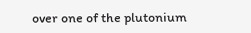over one of the plutonium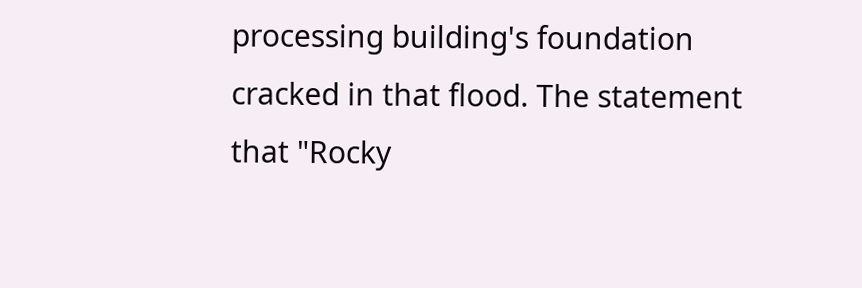processing building's foundation cracked in that flood. The statement that "Rocky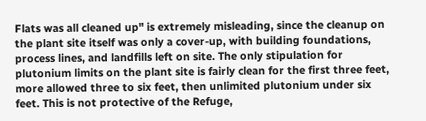Flats was all cleaned up" is extremely misleading, since the cleanup on the plant site itself was only a cover-up, with building foundations, process lines, and landfills left on site. The only stipulation for plutonium limits on the plant site is fairly clean for the first three feet, more allowed three to six feet, then unlimited plutonium under six feet. This is not protective of the Refuge,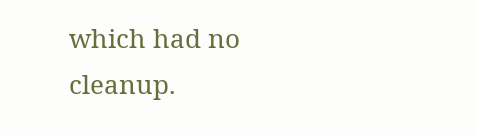which had no cleanup.